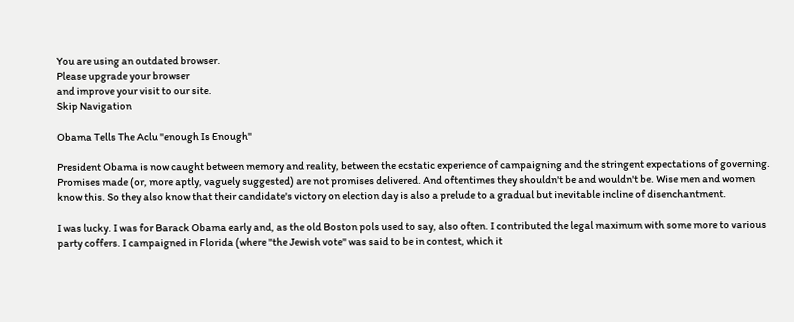You are using an outdated browser.
Please upgrade your browser
and improve your visit to our site.
Skip Navigation

Obama Tells The Aclu "enough Is Enough"

President Obama is now caught between memory and reality, between the ecstatic experience of campaigning and the stringent expectations of governing. Promises made (or, more aptly, vaguely suggested) are not promises delivered. And oftentimes they shouldn't be and wouldn't be. Wise men and women know this. So they also know that their candidate's victory on election day is also a prelude to a gradual but inevitable incline of disenchantment.

I was lucky. I was for Barack Obama early and, as the old Boston pols used to say, also often. I contributed the legal maximum with some more to various party coffers. I campaigned in Florida (where "the Jewish vote" was said to be in contest, which it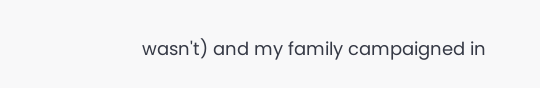wasn't) and my family campaigned in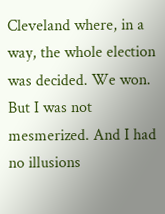Cleveland where, in a way, the whole election was decided. We won. But I was not mesmerized. And I had no illusions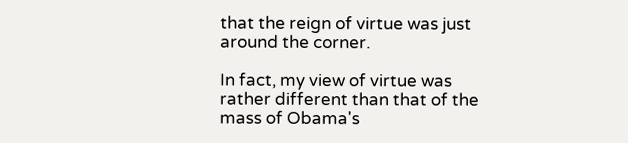that the reign of virtue was just around the corner.

In fact, my view of virtue was rather different than that of the mass of Obama's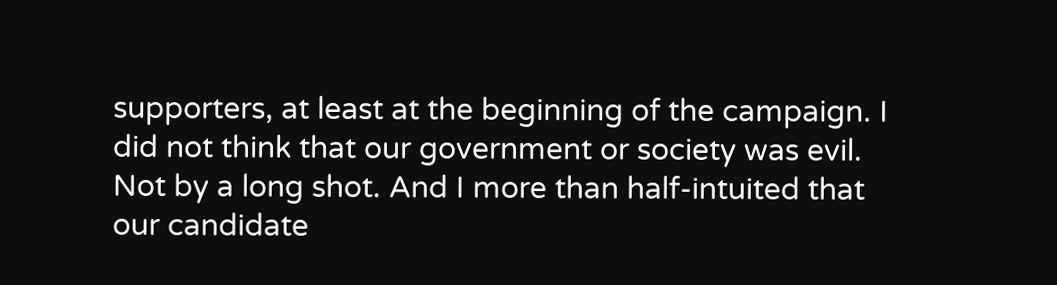supporters, at least at the beginning of the campaign. I did not think that our government or society was evil. Not by a long shot. And I more than half-intuited that our candidate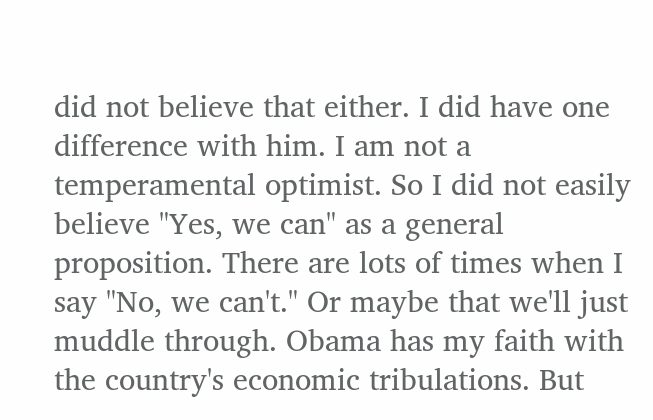did not believe that either. I did have one difference with him. I am not a temperamental optimist. So I did not easily believe "Yes, we can" as a general proposition. There are lots of times when I say "No, we can't." Or maybe that we'll just muddle through. Obama has my faith with the country's economic tribulations. But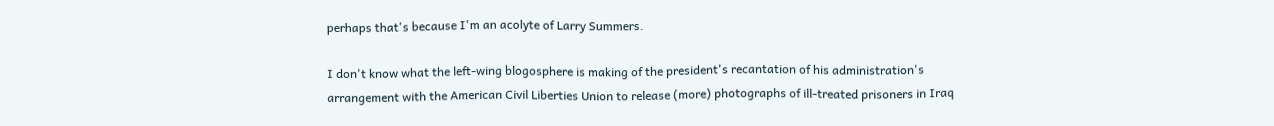perhaps that's because I'm an acolyte of Larry Summers.

I don't know what the left-wing blogosphere is making of the president's recantation of his administration's arrangement with the American Civil Liberties Union to release (more) photographs of ill-treated prisoners in Iraq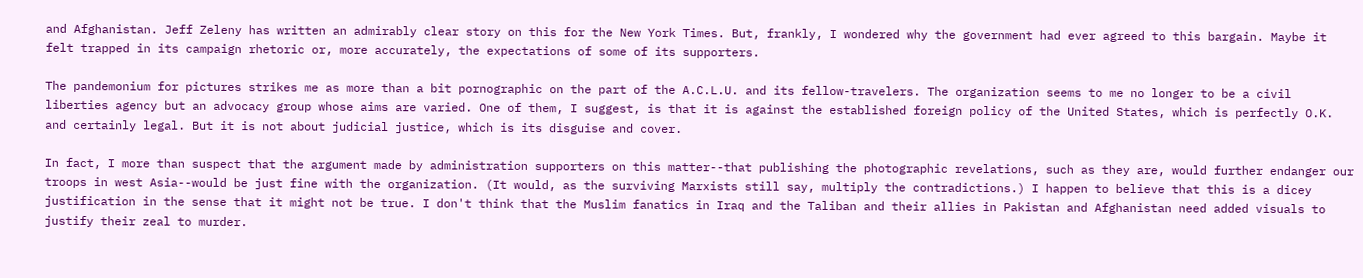and Afghanistan. Jeff Zeleny has written an admirably clear story on this for the New York Times. But, frankly, I wondered why the government had ever agreed to this bargain. Maybe it felt trapped in its campaign rhetoric or, more accurately, the expectations of some of its supporters.

The pandemonium for pictures strikes me as more than a bit pornographic on the part of the A.C.L.U. and its fellow-travelers. The organization seems to me no longer to be a civil liberties agency but an advocacy group whose aims are varied. One of them, I suggest, is that it is against the established foreign policy of the United States, which is perfectly O.K. and certainly legal. But it is not about judicial justice, which is its disguise and cover.

In fact, I more than suspect that the argument made by administration supporters on this matter--that publishing the photographic revelations, such as they are, would further endanger our troops in west Asia--would be just fine with the organization. (It would, as the surviving Marxists still say, multiply the contradictions.) I happen to believe that this is a dicey justification in the sense that it might not be true. I don't think that the Muslim fanatics in Iraq and the Taliban and their allies in Pakistan and Afghanistan need added visuals to justify their zeal to murder.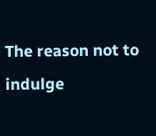The reason not to indulge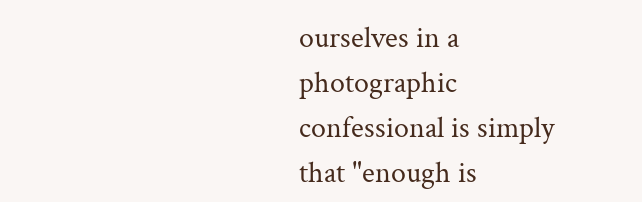ourselves in a photographic confessional is simply that "enough is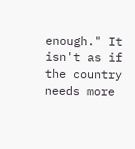enough." It isn't as if the country needs more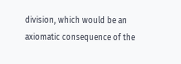division, which would be an axiomatic consequence of the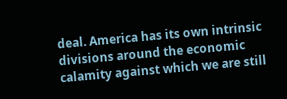deal. America has its own intrinsic divisions around the economic calamity against which we are still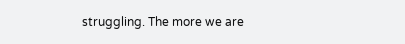struggling. The more we are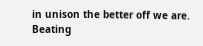in unison the better off we are. Beating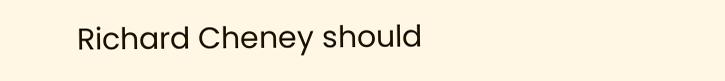Richard Cheney should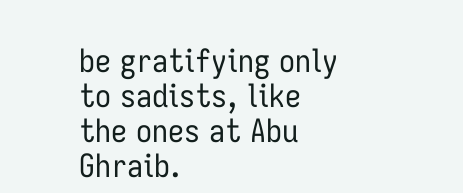be gratifying only to sadists, like the ones at Abu Ghraib.